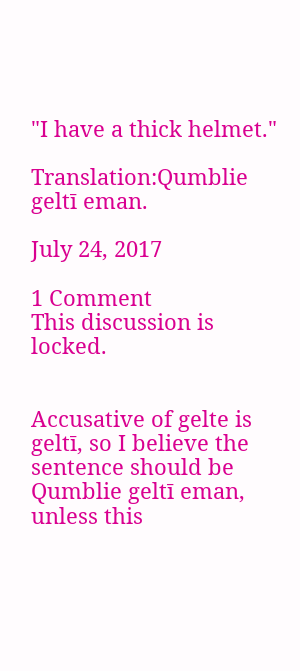"I have a thick helmet."

Translation:Qumblie geltī eman.

July 24, 2017

1 Comment
This discussion is locked.


Accusative of gelte is geltī, so I believe the sentence should be Qumblie geltī eman, unless this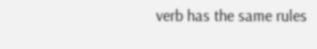verb has the same rules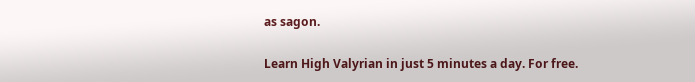as sagon.

Learn High Valyrian in just 5 minutes a day. For free.